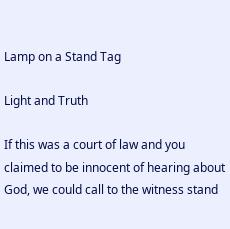Lamp on a Stand Tag

Light and Truth

If this was a court of law and you claimed to be innocent of hearing about God, we could call to the witness stand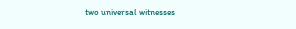two universal witnesses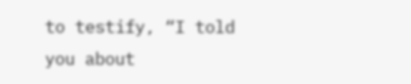to testify, “I told you about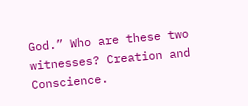God.” Who are these two witnesses? Creation and Conscience.